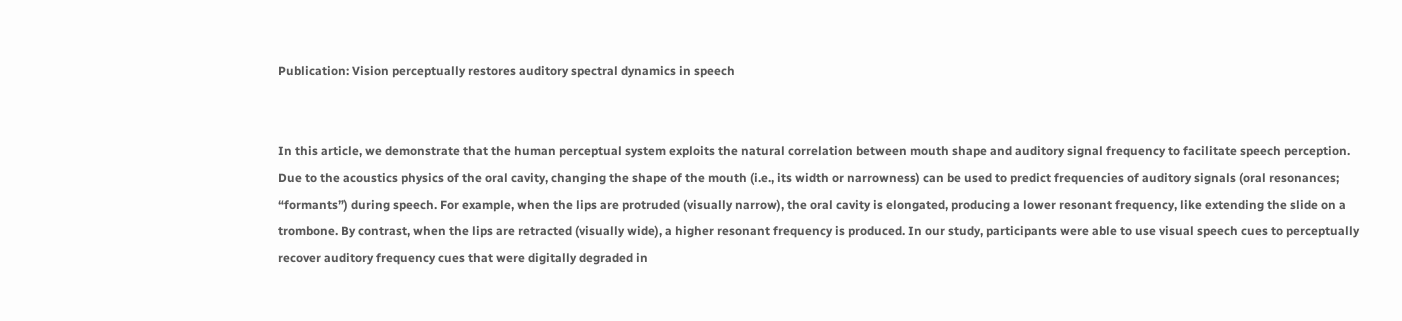Publication: Vision perceptually restores auditory spectral dynamics in speech


In this article, we demonstrate that the human perceptual system exploits the natural correlation between mouth shape and auditory signal frequency to facilitate speech perception. Due to the acoustics physics of the oral cavity, changing the shape of the mouth (i.e., its width or narrowness) can be used to predict frequencies of auditory signals (oral resonances; “formants”) during speech. For example, when the lips are protruded (visually narrow), the oral cavity is elongated, producing a lower resonant frequency, like extending the slide on a trombone. By contrast, when the lips are retracted (visually wide), a higher resonant frequency is produced. In our study, participants were able to use visual speech cues to perceptually recover auditory frequency cues that were digitally degraded in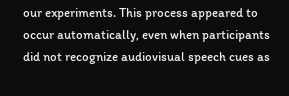our experiments. This process appeared to occur automatically, even when participants did not recognize audiovisual speech cues as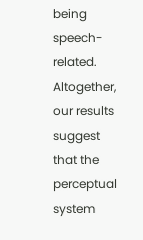being speech-related. Altogether, our results suggest that the perceptual system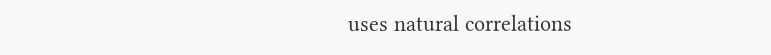uses natural correlations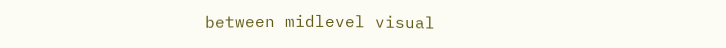between midlevel visual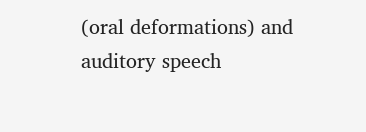(oral deformations) and auditory speech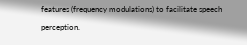features (frequency modulations) to facilitate speech perception.